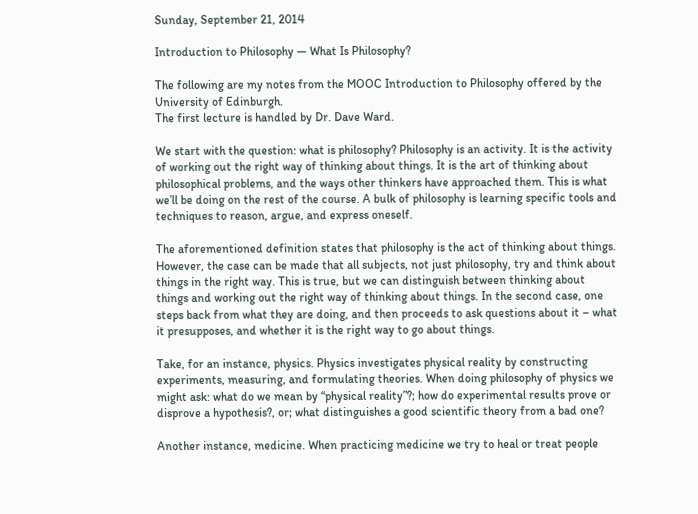Sunday, September 21, 2014

Introduction to Philosophy — What Is Philosophy?

The following are my notes from the MOOC Introduction to Philosophy offered by the University of Edinburgh.
The first lecture is handled by Dr. Dave Ward.

We start with the question: what is philosophy? Philosophy is an activity. It is the activity of working out the right way of thinking about things. It is the art of thinking about philosophical problems, and the ways other thinkers have approached them. This is what we’ll be doing on the rest of the course. A bulk of philosophy is learning specific tools and techniques to reason, argue, and express oneself.

The aforementioned definition states that philosophy is the act of thinking about things. However, the case can be made that all subjects, not just philosophy, try and think about things in the right way. This is true, but we can distinguish between thinking about things and working out the right way of thinking about things. In the second case, one steps back from what they are doing, and then proceeds to ask questions about it – what it presupposes, and whether it is the right way to go about things.

Take, for an instance, physics. Physics investigates physical reality by constructing experiments, measuring, and formulating theories. When doing philosophy of physics we might ask: what do we mean by “physical reality”?; how do experimental results prove or disprove a hypothesis?, or; what distinguishes a good scientific theory from a bad one?

Another instance, medicine. When practicing medicine we try to heal or treat people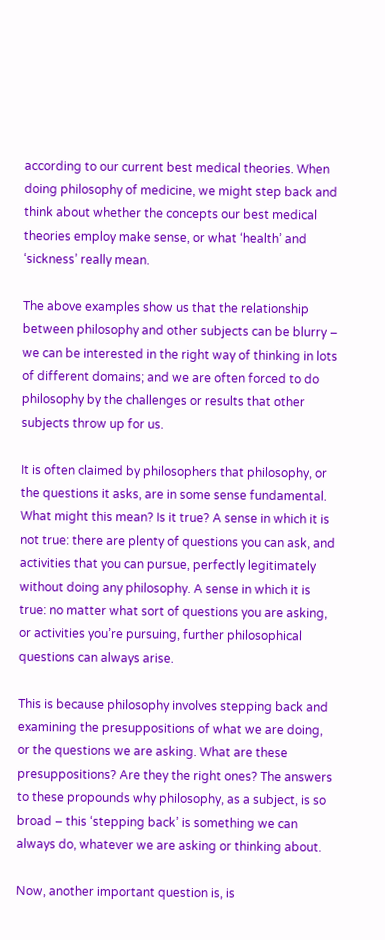according to our current best medical theories. When doing philosophy of medicine, we might step back and think about whether the concepts our best medical theories employ make sense, or what ‘health’ and ‘sickness’ really mean.

The above examples show us that the relationship between philosophy and other subjects can be blurry – we can be interested in the right way of thinking in lots of different domains; and we are often forced to do philosophy by the challenges or results that other subjects throw up for us.

It is often claimed by philosophers that philosophy, or the questions it asks, are in some sense fundamental. What might this mean? Is it true? A sense in which it is not true: there are plenty of questions you can ask, and activities that you can pursue, perfectly legitimately without doing any philosophy. A sense in which it is true: no matter what sort of questions you are asking, or activities you’re pursuing, further philosophical questions can always arise.

This is because philosophy involves stepping back and examining the presuppositions of what we are doing, or the questions we are asking. What are these presuppositions? Are they the right ones? The answers to these propounds why philosophy, as a subject, is so broad – this ‘stepping back’ is something we can always do, whatever we are asking or thinking about.

Now, another important question is, is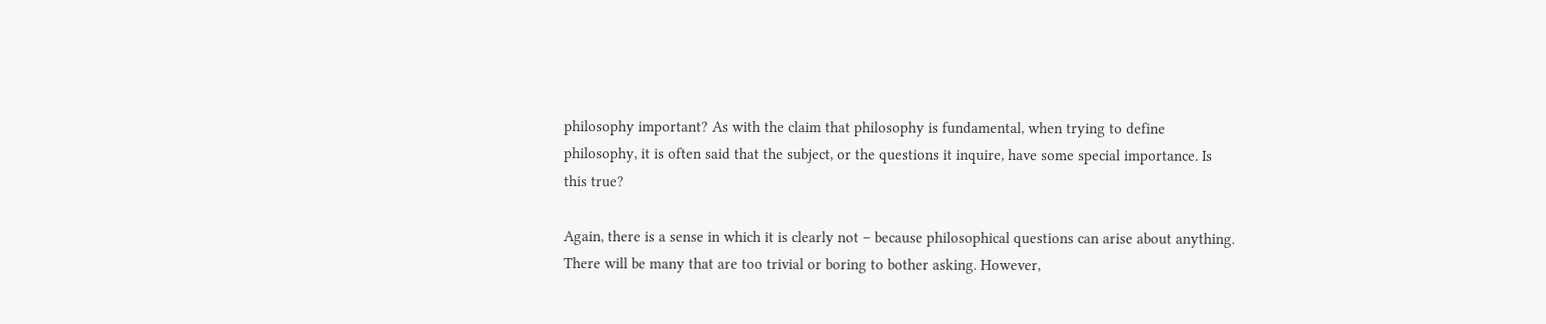philosophy important? As with the claim that philosophy is fundamental, when trying to define philosophy, it is often said that the subject, or the questions it inquire, have some special importance. Is this true?

Again, there is a sense in which it is clearly not – because philosophical questions can arise about anything. There will be many that are too trivial or boring to bother asking. However,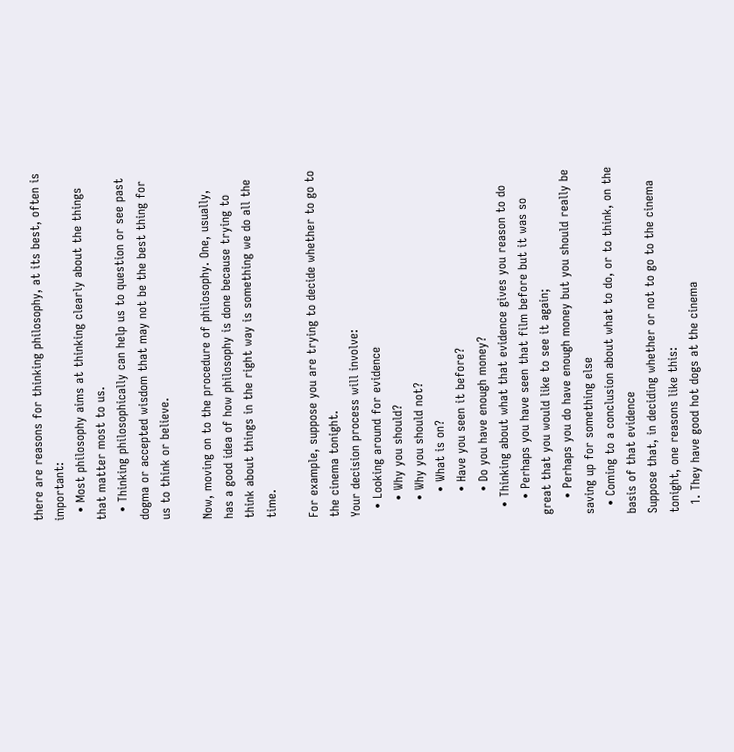there are reasons for thinking philosophy, at its best, often is important:
  • Most philosophy aims at thinking clearly about the things that matter most to us.
  • Thinking philosophically can help us to question or see past dogma or accepted wisdom that may not be the best thing for us to think or believe.

Now, moving on to the procedure of philosophy. One, usually, has a good idea of how philosophy is done because trying to think about things in the right way is something we do all the time.

For example, suppose you are trying to decide whether to go to the cinema tonight.
Your decision process will involve:
  • Looking around for evidence
    • Why you should?
    • Why you should not?
      • What is on?
      • Have you seen it before?
      • Do you have enough money?
  • Thinking about what that evidence gives you reason to do
    • Perhaps you have seen that film before but it was so great that you would like to see it again;
    • Perhaps you do have enough money but you should really be saving up for something else
  • Coming to a conclusion about what to do, or to think, on the basis of that evidence
Suppose that, in deciding whether or not to go to the cinema tonight, one reasons like this:
  1. They have good hot dogs at the cinema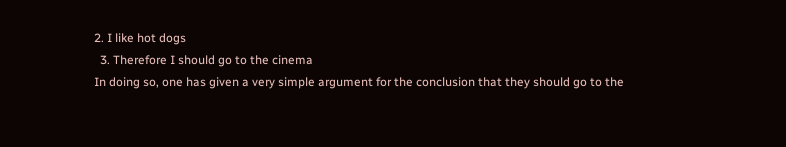2. I like hot dogs
  3. Therefore I should go to the cinema
In doing so, one has given a very simple argument for the conclusion that they should go to the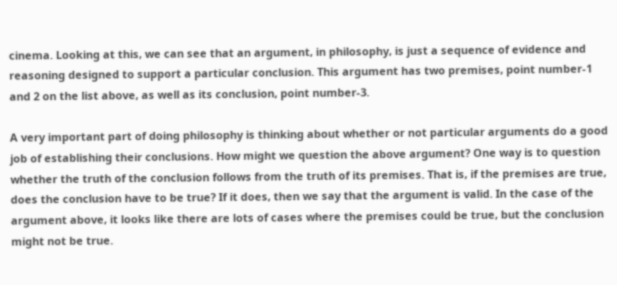cinema. Looking at this, we can see that an argument, in philosophy, is just a sequence of evidence and reasoning designed to support a particular conclusion. This argument has two premises, point number-1 and 2 on the list above, as well as its conclusion, point number-3.

A very important part of doing philosophy is thinking about whether or not particular arguments do a good job of establishing their conclusions. How might we question the above argument? One way is to question whether the truth of the conclusion follows from the truth of its premises. That is, if the premises are true, does the conclusion have to be true? If it does, then we say that the argument is valid. In the case of the argument above, it looks like there are lots of cases where the premises could be true, but the conclusion might not be true.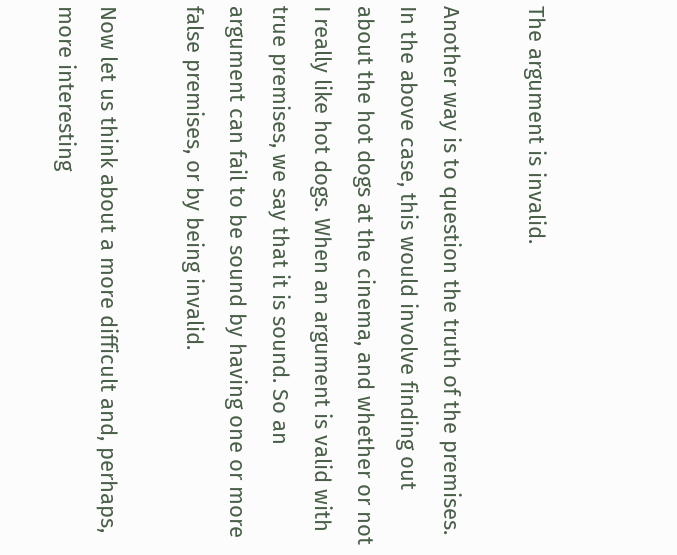The argument is invalid.

Another way is to question the truth of the premises. In the above case, this would involve finding out about the hot dogs at the cinema, and whether or not I really like hot dogs. When an argument is valid with true premises, we say that it is sound. So an argument can fail to be sound by having one or more false premises, or by being invalid.

Now let us think about a more difficult and, perhaps, more interesting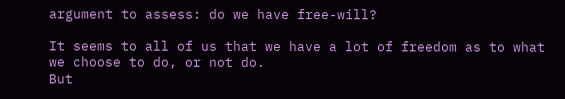argument to assess: do we have free-will?

It seems to all of us that we have a lot of freedom as to what we choose to do, or not do.
But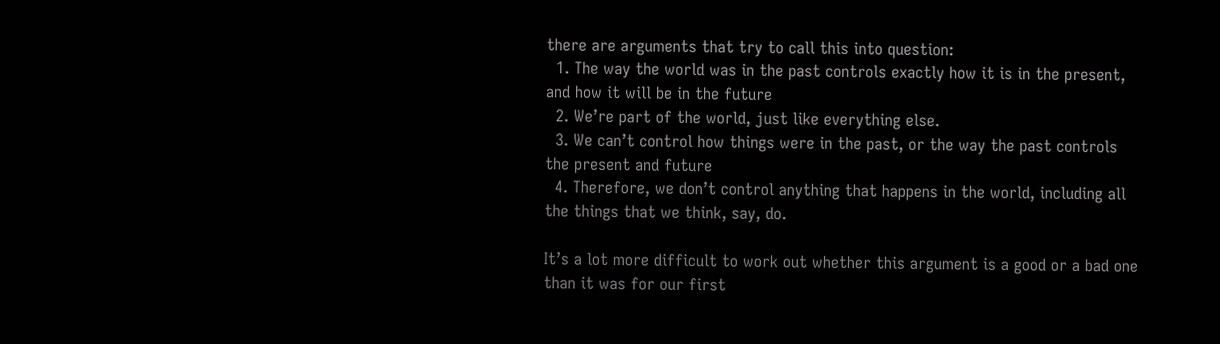there are arguments that try to call this into question:
  1. The way the world was in the past controls exactly how it is in the present, and how it will be in the future
  2. We’re part of the world, just like everything else.
  3. We can’t control how things were in the past, or the way the past controls the present and future
  4. Therefore, we don’t control anything that happens in the world, including all the things that we think, say, do.

It’s a lot more difficult to work out whether this argument is a good or a bad one than it was for our first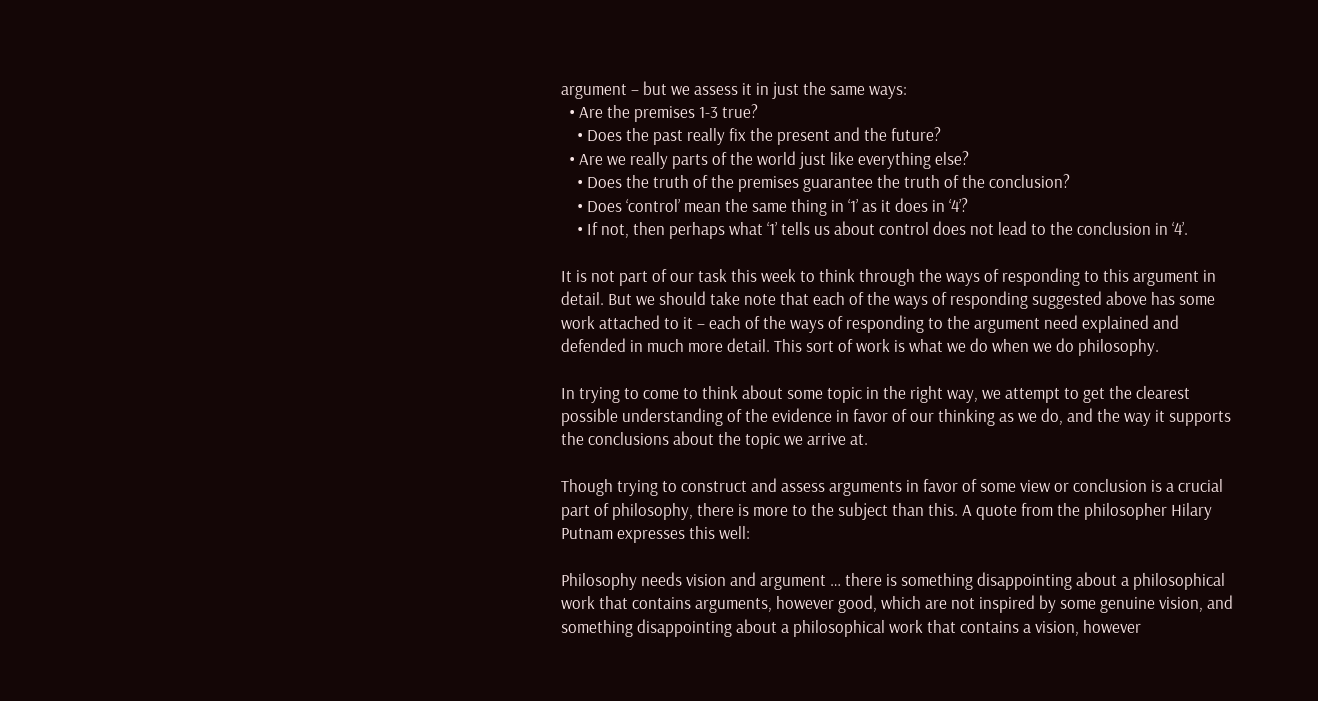argument – but we assess it in just the same ways:
  • Are the premises 1-3 true?
    • Does the past really fix the present and the future?
  • Are we really parts of the world just like everything else?
    • Does the truth of the premises guarantee the truth of the conclusion?
    • Does ‘control’ mean the same thing in ‘1’ as it does in ‘4’?
    • If not, then perhaps what ‘1’ tells us about control does not lead to the conclusion in ‘4’.

It is not part of our task this week to think through the ways of responding to this argument in detail. But we should take note that each of the ways of responding suggested above has some work attached to it – each of the ways of responding to the argument need explained and defended in much more detail. This sort of work is what we do when we do philosophy.

In trying to come to think about some topic in the right way, we attempt to get the clearest possible understanding of the evidence in favor of our thinking as we do, and the way it supports the conclusions about the topic we arrive at.

Though trying to construct and assess arguments in favor of some view or conclusion is a crucial part of philosophy, there is more to the subject than this. A quote from the philosopher Hilary Putnam expresses this well:

Philosophy needs vision and argument … there is something disappointing about a philosophical work that contains arguments, however good, which are not inspired by some genuine vision, and something disappointing about a philosophical work that contains a vision, however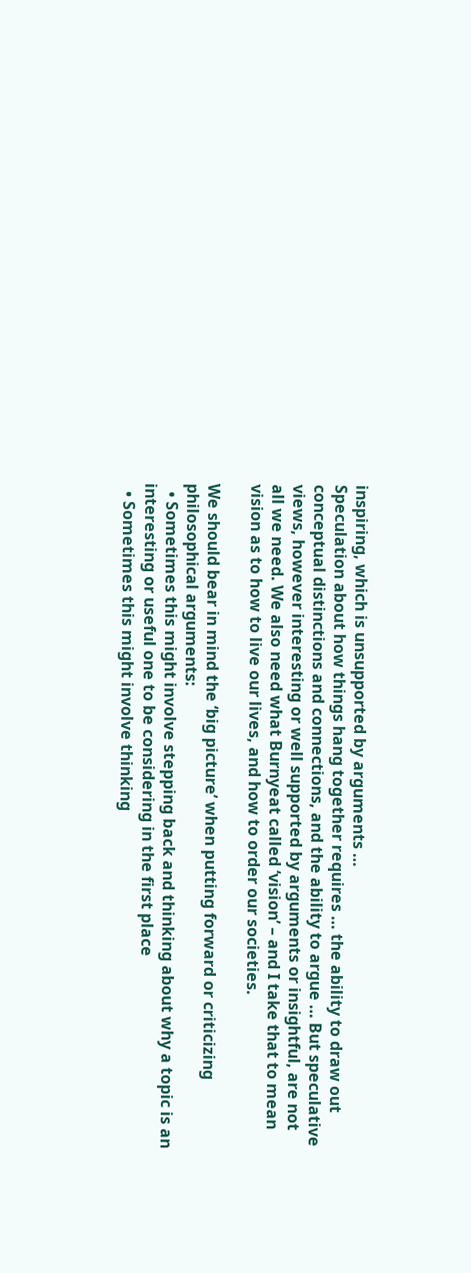inspiring, which is unsupported by arguments …
Speculation about how things hang together requires … the ability to draw out conceptual distinctions and connections, and the ability to argue … But speculative views, however interesting or well supported by arguments or insightful, are not all we need. We also need what Burnyeat called ‘vision’ – and I take that to mean vision as to how to live our lives, and how to order our societies.

We should bear in mind the ‘big picture’ when putting forward or criticizing philosophical arguments:
  • Sometimes this might involve stepping back and thinking about why a topic is an interesting or useful one to be considering in the first place
  • Sometimes this might involve thinking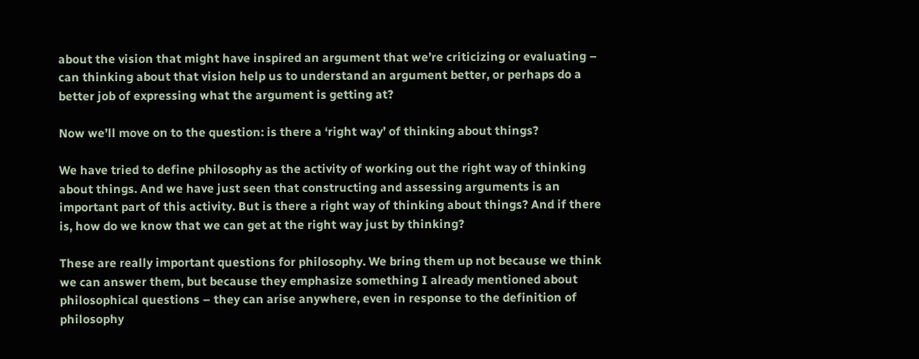about the vision that might have inspired an argument that we’re criticizing or evaluating – can thinking about that vision help us to understand an argument better, or perhaps do a better job of expressing what the argument is getting at?

Now we’ll move on to the question: is there a ‘right way’ of thinking about things?

We have tried to define philosophy as the activity of working out the right way of thinking about things. And we have just seen that constructing and assessing arguments is an important part of this activity. But is there a right way of thinking about things? And if there is, how do we know that we can get at the right way just by thinking?

These are really important questions for philosophy. We bring them up not because we think we can answer them, but because they emphasize something I already mentioned about philosophical questions – they can arise anywhere, even in response to the definition of philosophy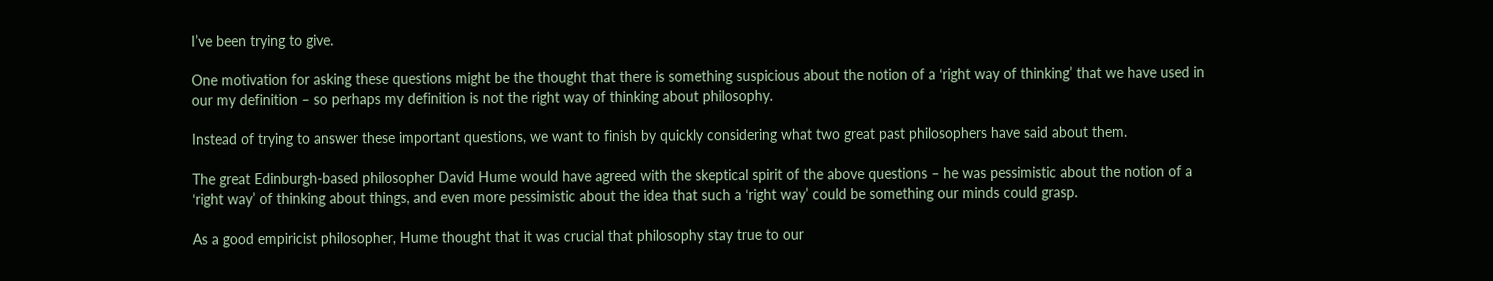I’ve been trying to give.

One motivation for asking these questions might be the thought that there is something suspicious about the notion of a ‘right way of thinking’ that we have used in our my definition – so perhaps my definition is not the right way of thinking about philosophy.

Instead of trying to answer these important questions, we want to finish by quickly considering what two great past philosophers have said about them.

The great Edinburgh-based philosopher David Hume would have agreed with the skeptical spirit of the above questions – he was pessimistic about the notion of a ‘right way’ of thinking about things, and even more pessimistic about the idea that such a ‘right way’ could be something our minds could grasp.

As a good empiricist philosopher, Hume thought that it was crucial that philosophy stay true to our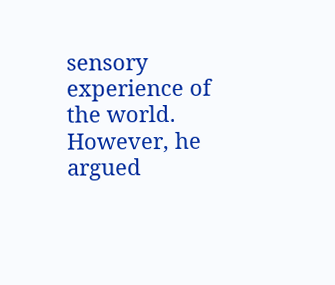sensory experience of the world. However, he argued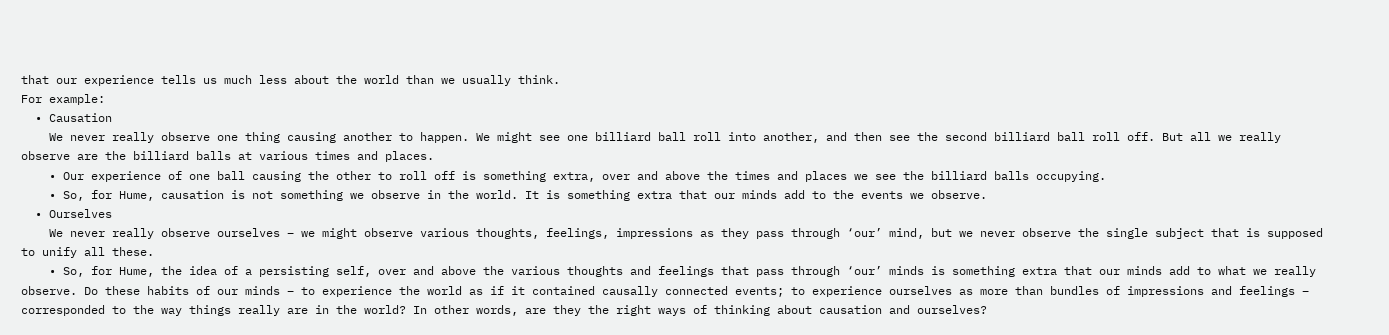that our experience tells us much less about the world than we usually think.
For example:
  • Causation
    We never really observe one thing causing another to happen. We might see one billiard ball roll into another, and then see the second billiard ball roll off. But all we really observe are the billiard balls at various times and places.
    • Our experience of one ball causing the other to roll off is something extra, over and above the times and places we see the billiard balls occupying.
    • So, for Hume, causation is not something we observe in the world. It is something extra that our minds add to the events we observe.
  • Ourselves
    We never really observe ourselves – we might observe various thoughts, feelings, impressions as they pass through ‘our’ mind, but we never observe the single subject that is supposed to unify all these.
    • So, for Hume, the idea of a persisting self, over and above the various thoughts and feelings that pass through ‘our’ minds is something extra that our minds add to what we really observe. Do these habits of our minds – to experience the world as if it contained causally connected events; to experience ourselves as more than bundles of impressions and feelings – corresponded to the way things really are in the world? In other words, are they the right ways of thinking about causation and ourselves?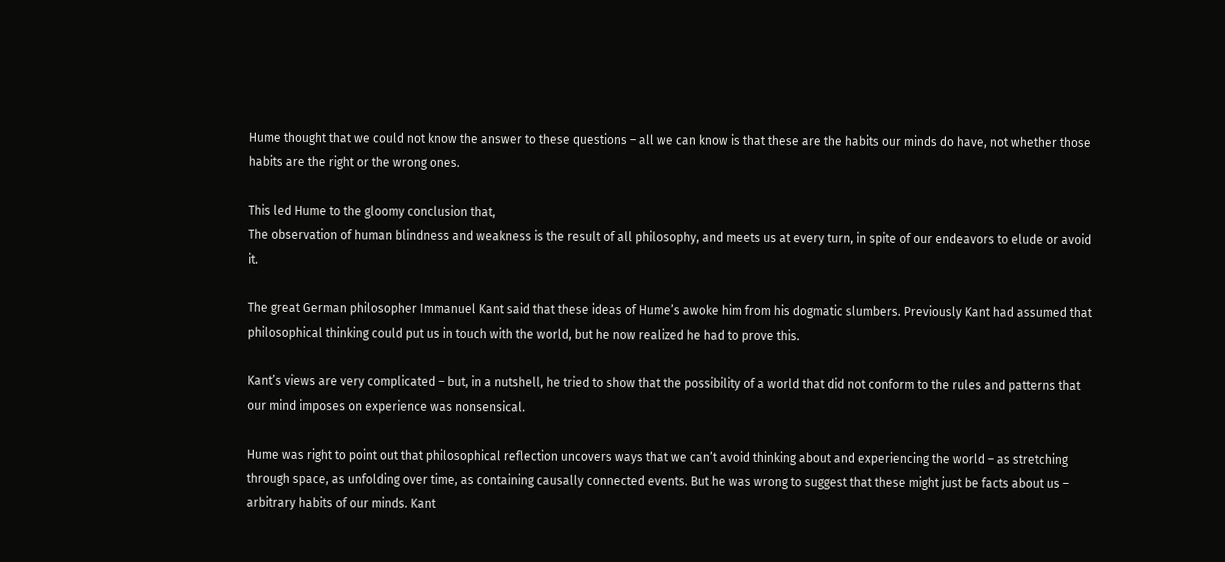Hume thought that we could not know the answer to these questions – all we can know is that these are the habits our minds do have, not whether those habits are the right or the wrong ones.

This led Hume to the gloomy conclusion that,
The observation of human blindness and weakness is the result of all philosophy, and meets us at every turn, in spite of our endeavors to elude or avoid it.

The great German philosopher Immanuel Kant said that these ideas of Hume’s awoke him from his dogmatic slumbers. Previously Kant had assumed that philosophical thinking could put us in touch with the world, but he now realized he had to prove this.

Kant’s views are very complicated – but, in a nutshell, he tried to show that the possibility of a world that did not conform to the rules and patterns that our mind imposes on experience was nonsensical.

Hume was right to point out that philosophical reflection uncovers ways that we can’t avoid thinking about and experiencing the world – as stretching through space, as unfolding over time, as containing causally connected events. But he was wrong to suggest that these might just be facts about us – arbitrary habits of our minds. Kant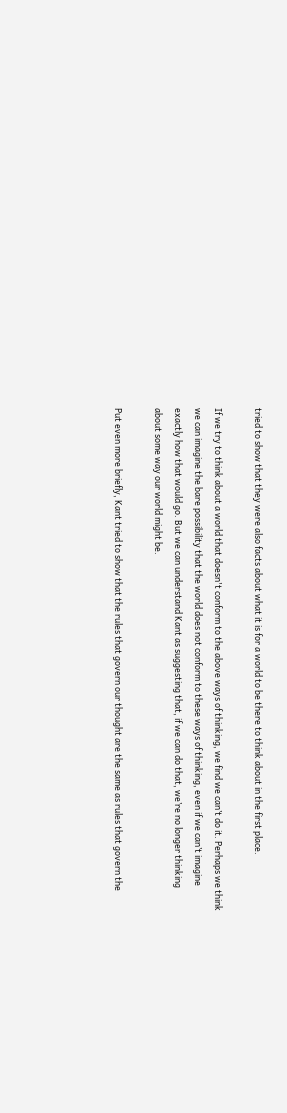tried to show that they were also facts about what it is for a world to be there to think about in the first place.

If we try to think about a world that doesn't conform to the above ways of thinking, we find we can’t do it. Perhaps we think we can imagine the bare possibility that the world does not conform to these ways of thinking, even if we can’t imagine exactly how that would go. But we can understand Kant as suggesting that, if we can do that, we’re no longer thinking about some way our world might be.

Put even more briefly, Kant tried to show that the rules that govern our thought are the same as rules that govern the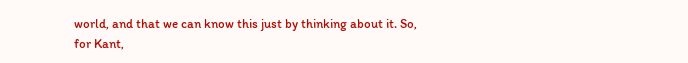world, and that we can know this just by thinking about it. So, for Kant,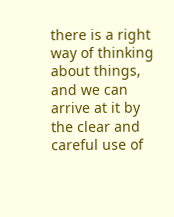there is a right way of thinking about things, and we can arrive at it by the clear and careful use of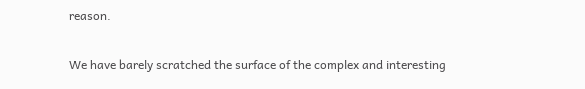reason.

We have barely scratched the surface of the complex and interesting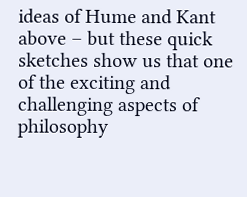ideas of Hume and Kant above – but these quick sketches show us that one of the exciting and challenging aspects of philosophy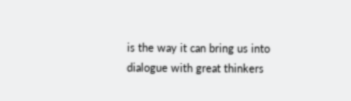is the way it can bring us into dialogue with great thinkers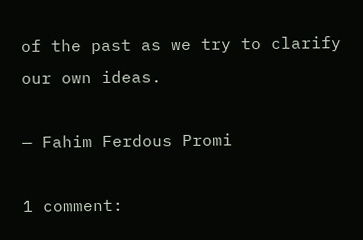of the past as we try to clarify our own ideas.

— Fahim Ferdous Promi

1 comment: